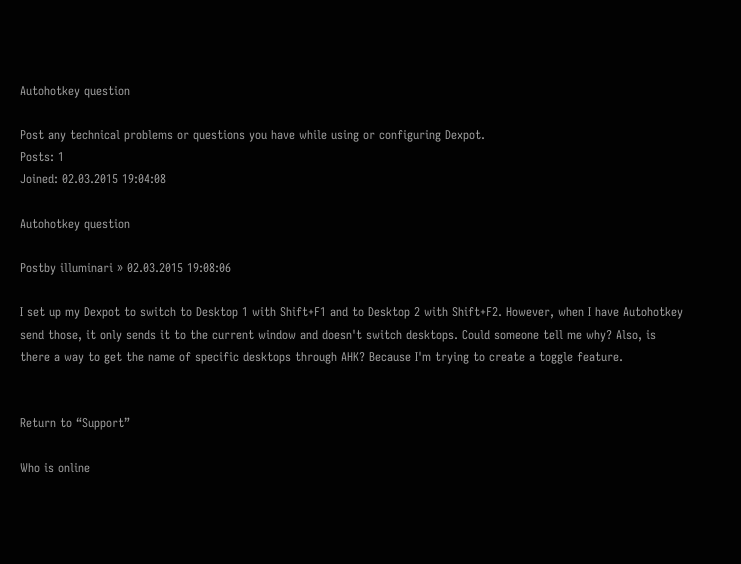Autohotkey question

Post any technical problems or questions you have while using or configuring Dexpot.
Posts: 1
Joined: 02.03.2015 19:04:08

Autohotkey question

Postby illuminari » 02.03.2015 19:08:06

I set up my Dexpot to switch to Desktop 1 with Shift+F1 and to Desktop 2 with Shift+F2. However, when I have Autohotkey send those, it only sends it to the current window and doesn't switch desktops. Could someone tell me why? Also, is there a way to get the name of specific desktops through AHK? Because I'm trying to create a toggle feature.


Return to “Support”

Who is online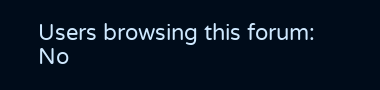Users browsing this forum: No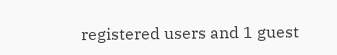registered users and 1 guest